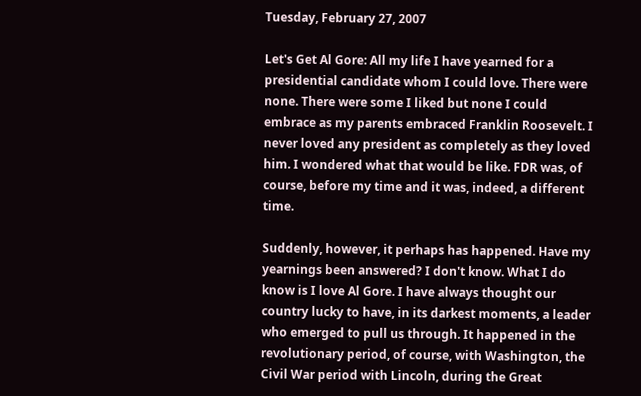Tuesday, February 27, 2007

Let's Get Al Gore: All my life I have yearned for a presidential candidate whom I could love. There were none. There were some I liked but none I could embrace as my parents embraced Franklin Roosevelt. I never loved any president as completely as they loved him. I wondered what that would be like. FDR was, of course, before my time and it was, indeed, a different time.

Suddenly, however, it perhaps has happened. Have my yearnings been answered? I don't know. What I do know is I love Al Gore. I have always thought our country lucky to have, in its darkest moments, a leader who emerged to pull us through. It happened in the revolutionary period, of course, with Washington, the Civil War period with Lincoln, during the Great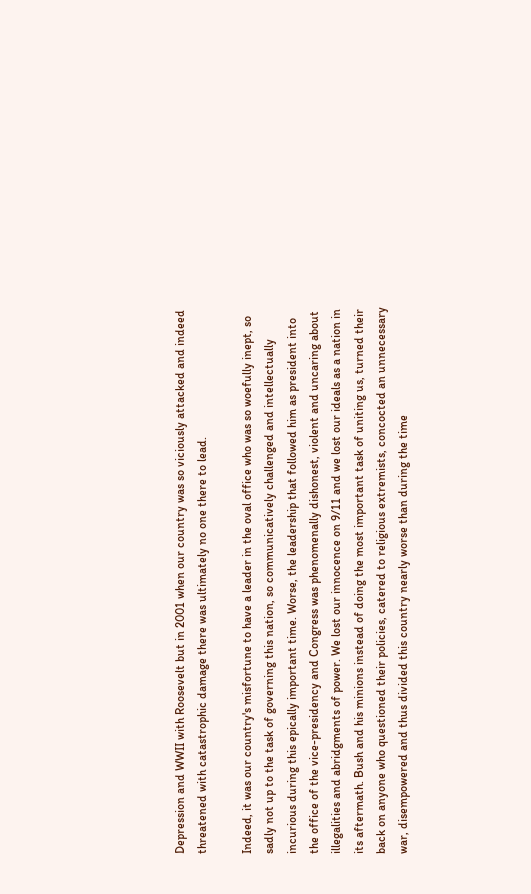Depression and WWII with Roosevelt but in 2001 when our country was so viciously attacked and indeed threatened with catastrophic damage there was ultimately no one there to lead.

Indeed, it was our country's misfortune to have a leader in the oval office who was so woefully inept, so sadly not up to the task of governing this nation, so communicatively challenged and intellectually incurious during this epically important time. Worse, the leadership that followed him as president into the office of the vice-presidency and Congress was phenomenally dishonest, violent and uncaring about illegalities and abridgments of power. We lost our innocence on 9/11 and we lost our ideals as a nation in its aftermath. Bush and his minions instead of doing the most important task of uniting us, turned their back on anyone who questioned their policies, catered to religious extremists, concocted an unnecessary war, disempowered and thus divided this country nearly worse than during the time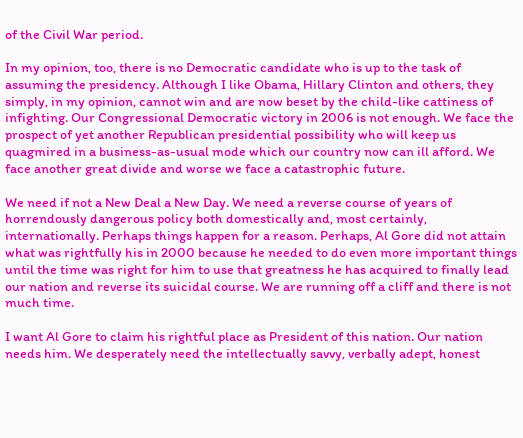of the Civil War period.

In my opinion, too, there is no Democratic candidate who is up to the task of assuming the presidency. Although I like Obama, Hillary Clinton and others, they simply, in my opinion, cannot win and are now beset by the child-like cattiness of infighting. Our Congressional Democratic victory in 2006 is not enough. We face the prospect of yet another Republican presidential possibility who will keep us quagmired in a business-as-usual mode which our country now can ill afford. We face another great divide and worse we face a catastrophic future.

We need if not a New Deal a New Day. We need a reverse course of years of horrendously dangerous policy both domestically and, most certainly, internationally. Perhaps things happen for a reason. Perhaps, Al Gore did not attain what was rightfully his in 2000 because he needed to do even more important things until the time was right for him to use that greatness he has acquired to finally lead our nation and reverse its suicidal course. We are running off a cliff and there is not much time.

I want Al Gore to claim his rightful place as President of this nation. Our nation needs him. We desperately need the intellectually savvy, verbally adept, honest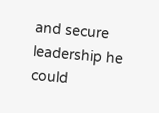and secure leadership he could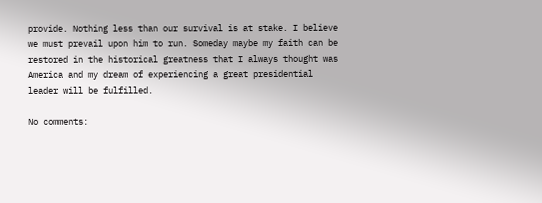provide. Nothing less than our survival is at stake. I believe we must prevail upon him to run. Someday maybe my faith can be restored in the historical greatness that I always thought was America and my dream of experiencing a great presidential leader will be fulfilled.

No comments: